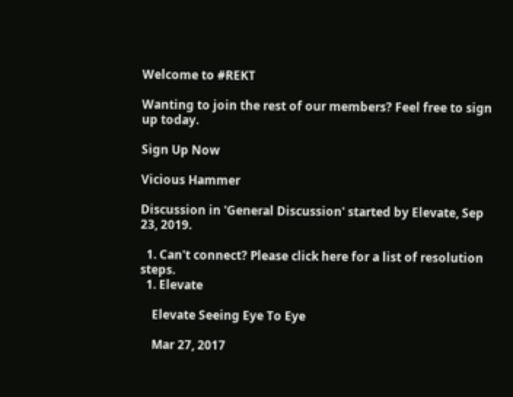Welcome to #REKT

Wanting to join the rest of our members? Feel free to sign up today.

Sign Up Now

Vicious Hammer

Discussion in 'General Discussion' started by Elevate, Sep 23, 2019.

  1. Can't connect? Please click here for a list of resolution steps.
  1. Elevate

    Elevate Seeing Eye To Eye

    Mar 27, 2017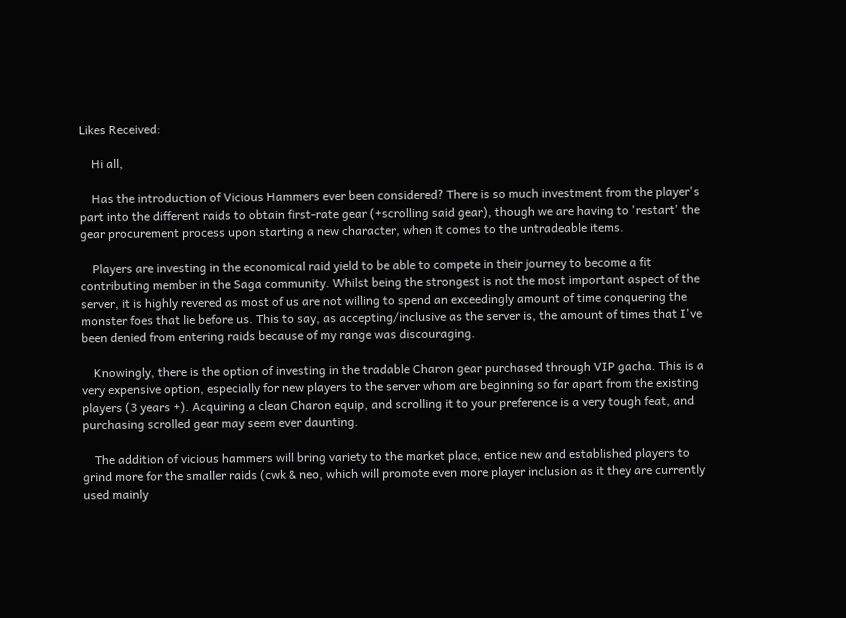Likes Received:

    Hi all,

    Has the introduction of Vicious Hammers ever been considered? There is so much investment from the player's part into the different raids to obtain first-rate gear (+scrolling said gear), though we are having to 'restart' the gear procurement process upon starting a new character, when it comes to the untradeable items.

    Players are investing in the economical raid yield to be able to compete in their journey to become a fit contributing member in the Saga community. Whilst being the strongest is not the most important aspect of the server, it is highly revered as most of us are not willing to spend an exceedingly amount of time conquering the monster foes that lie before us. This to say, as accepting/inclusive as the server is, the amount of times that I've been denied from entering raids because of my range was discouraging.

    Knowingly, there is the option of investing in the tradable Charon gear purchased through VIP gacha. This is a very expensive option, especially for new players to the server whom are beginning so far apart from the existing players (3 years +). Acquiring a clean Charon equip, and scrolling it to your preference is a very tough feat, and purchasing scrolled gear may seem ever daunting.

    The addition of vicious hammers will bring variety to the market place, entice new and established players to grind more for the smaller raids (cwk & neo, which will promote even more player inclusion as it they are currently used mainly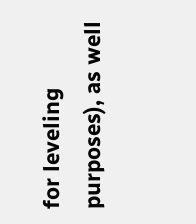for leveling purposes), as well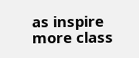as inspire more class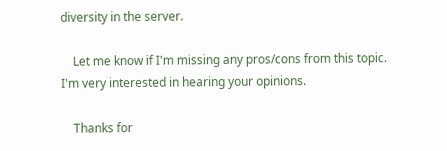diversity in the server.

    Let me know if I'm missing any pros/cons from this topic. I'm very interested in hearing your opinions.

    Thanks for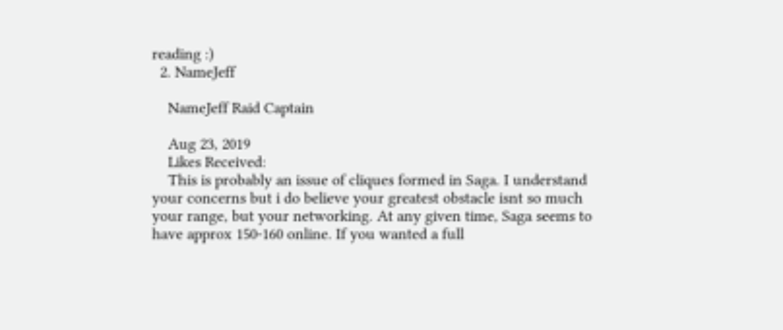reading :)
  2. NameJeff

    NameJeff Raid Captain

    Aug 23, 2019
    Likes Received:
    This is probably an issue of cliques formed in Saga. I understand your concerns but i do believe your greatest obstacle isnt so much your range, but your networking. At any given time, Saga seems to have approx 150-160 online. If you wanted a full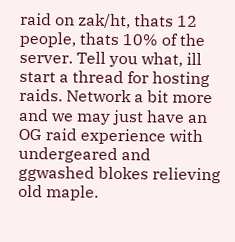raid on zak/ht, thats 12 people, thats 10% of the server. Tell you what, ill start a thread for hosting raids. Network a bit more and we may just have an OG raid experience with undergeared and ggwashed blokes relieving old maple.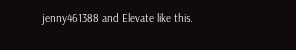jenny461388 and Elevate like this.